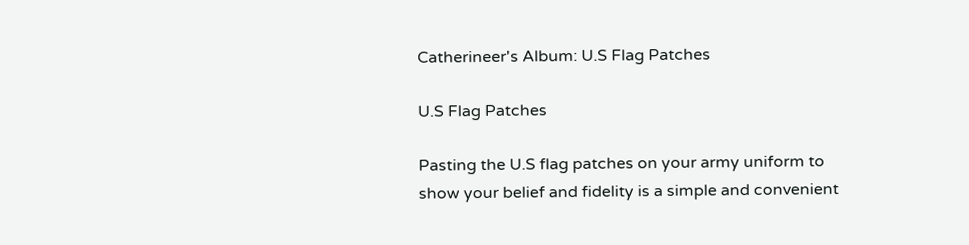Catherineer's Album: U.S Flag Patches

U.S Flag Patches

Pasting the U.S flag patches on your army uniform to show your belief and fidelity is a simple and convenient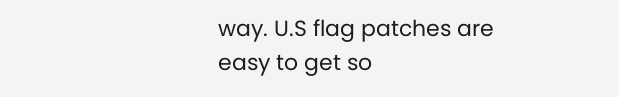way. U.S flag patches are easy to get so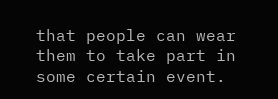that people can wear them to take part in some certain event.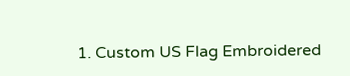1. Custom US Flag Embroidered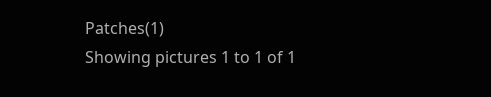Patches(1)
Showing pictures 1 to 1 of 1